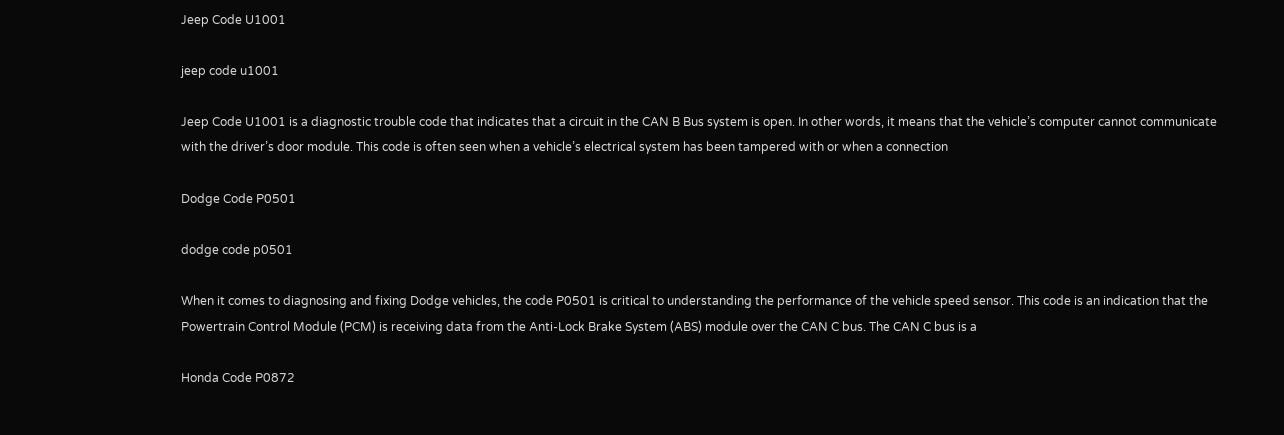Jeep Code U1001

jeep code u1001

Jeep Code U1001 is a diagnostic trouble code that indicates that a circuit in the CAN B Bus system is open. In other words, it means that the vehicle’s computer cannot communicate with the driver’s door module. This code is often seen when a vehicle’s electrical system has been tampered with or when a connection

Dodge Code P0501

dodge code p0501

When it comes to diagnosing and fixing Dodge vehicles, the code P0501 is critical to understanding the performance of the vehicle speed sensor. This code is an indication that the Powertrain Control Module (PCM) is receiving data from the Anti-Lock Brake System (ABS) module over the CAN C bus. The CAN C bus is a

Honda Code P0872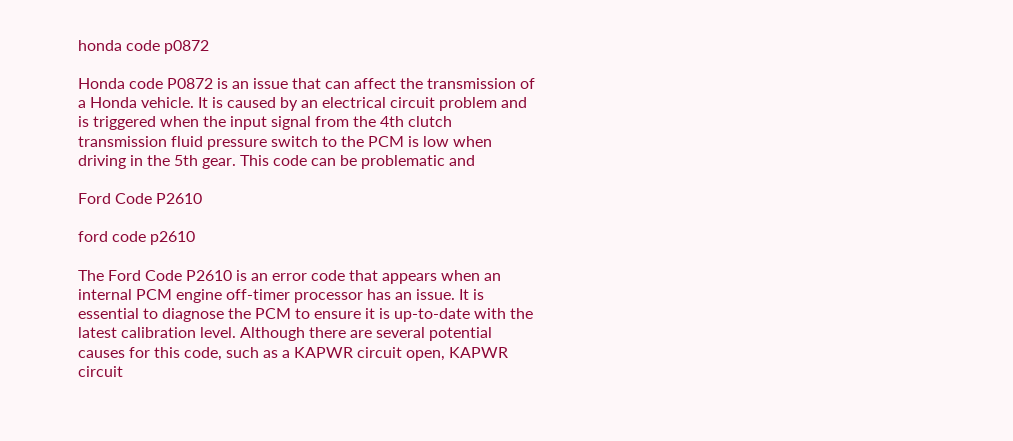honda code p0872

Honda code P0872 is an issue that can affect the transmission of a Honda vehicle. It is caused by an electrical circuit problem and is triggered when the input signal from the 4th clutch transmission fluid pressure switch to the PCM is low when driving in the 5th gear. This code can be problematic and

Ford Code P2610

ford code p2610

The Ford Code P2610 is an error code that appears when an internal PCM engine off-timer processor has an issue. It is essential to diagnose the PCM to ensure it is up-to-date with the latest calibration level. Although there are several potential causes for this code, such as a KAPWR circuit open, KAPWR circuit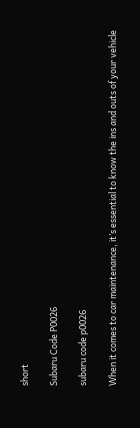short

Subaru Code P0026

subaru code p0026

When it comes to car maintenance, it’s essential to know the ins and outs of your vehicle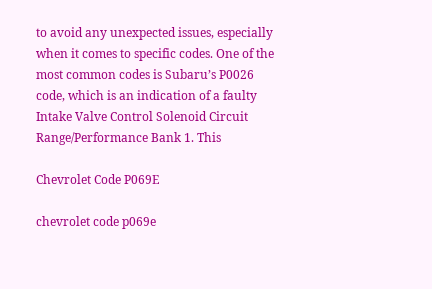to avoid any unexpected issues, especially when it comes to specific codes. One of the most common codes is Subaru’s P0026 code, which is an indication of a faulty Intake Valve Control Solenoid Circuit Range/Performance Bank 1. This

Chevrolet Code P069E

chevrolet code p069e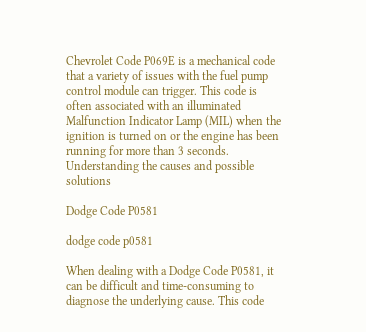Chevrolet Code P069E is a mechanical code that a variety of issues with the fuel pump control module can trigger. This code is often associated with an illuminated Malfunction Indicator Lamp (MIL) when the ignition is turned on or the engine has been running for more than 3 seconds. Understanding the causes and possible solutions

Dodge Code P0581

dodge code p0581

When dealing with a Dodge Code P0581, it can be difficult and time-consuming to diagnose the underlying cause. This code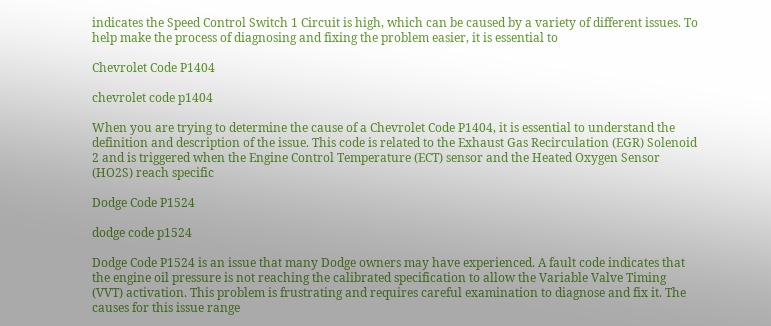indicates the Speed Control Switch 1 Circuit is high, which can be caused by a variety of different issues. To help make the process of diagnosing and fixing the problem easier, it is essential to

Chevrolet Code P1404

chevrolet code p1404

When you are trying to determine the cause of a Chevrolet Code P1404, it is essential to understand the definition and description of the issue. This code is related to the Exhaust Gas Recirculation (EGR) Solenoid 2 and is triggered when the Engine Control Temperature (ECT) sensor and the Heated Oxygen Sensor (HO2S) reach specific

Dodge Code P1524

dodge code p1524

Dodge Code P1524 is an issue that many Dodge owners may have experienced. A fault code indicates that the engine oil pressure is not reaching the calibrated specification to allow the Variable Valve Timing (VVT) activation. This problem is frustrating and requires careful examination to diagnose and fix it. The causes for this issue range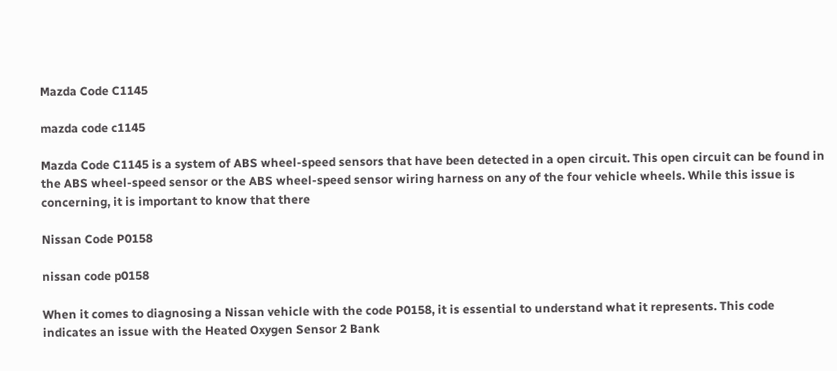Mazda Code C1145

mazda code c1145

Mazda Code C1145 is a system of ABS wheel-speed sensors that have been detected in a open circuit. This open circuit can be found in the ABS wheel-speed sensor or the ABS wheel-speed sensor wiring harness on any of the four vehicle wheels. While this issue is concerning, it is important to know that there

Nissan Code P0158

nissan code p0158

When it comes to diagnosing a Nissan vehicle with the code P0158, it is essential to understand what it represents. This code indicates an issue with the Heated Oxygen Sensor 2 Bank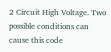2 Circuit High Voltage. Two possible conditions can cause this code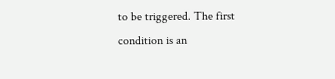to be triggered. The first condition is an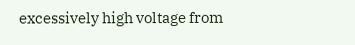excessively high voltage from